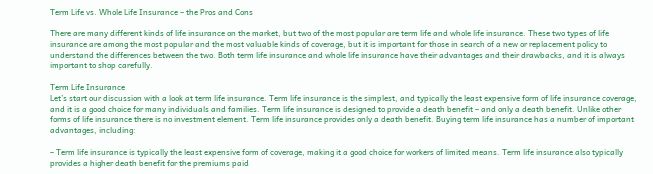Term Life vs. Whole Life Insurance – the Pros and Cons

There are many different kinds of life insurance on the market, but two of the most popular are term life and whole life insurance. These two types of life insurance are among the most popular and the most valuable kinds of coverage, but it is important for those in search of a new or replacement policy to understand the differences between the two. Both term life insurance and whole life insurance have their advantages and their drawbacks, and it is always important to shop carefully.

Term Life Insurance
Let’s start our discussion with a look at term life insurance. Term life insurance is the simplest, and typically the least expensive form of life insurance coverage, and it is a good choice for many individuals and families. Term life insurance is designed to provide a death benefit – and only a death benefit. Unlike other forms of life insurance there is no investment element. Term life insurance provides only a death benefit. Buying term life insurance has a number of important advantages, including:

– Term life insurance is typically the least expensive form of coverage, making it a good choice for workers of limited means. Term life insurance also typically provides a higher death benefit for the premiums paid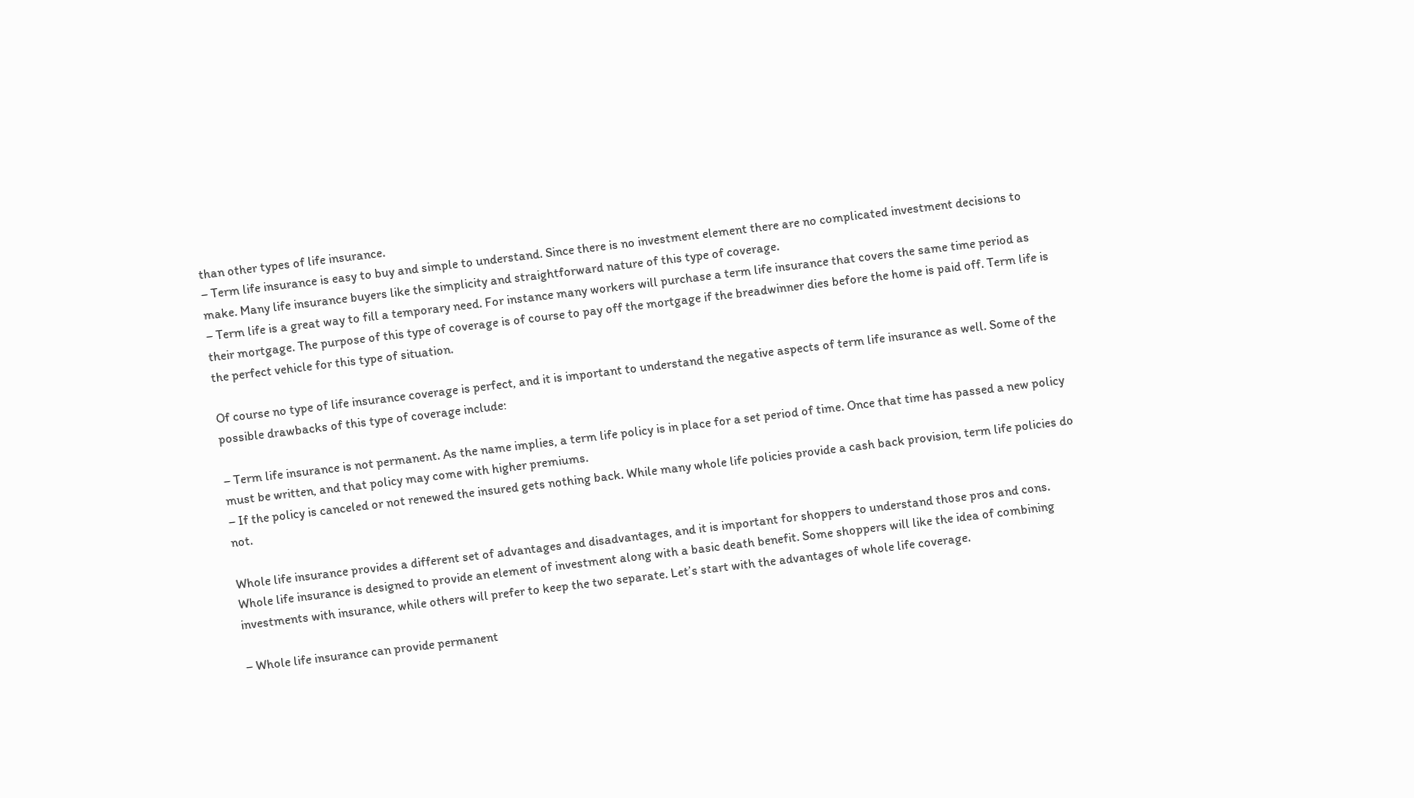than other types of life insurance.
– Term life insurance is easy to buy and simple to understand. Since there is no investment element there are no complicated investment decisions to make. Many life insurance buyers like the simplicity and straightforward nature of this type of coverage.
– Term life is a great way to fill a temporary need. For instance many workers will purchase a term life insurance that covers the same time period as their mortgage. The purpose of this type of coverage is of course to pay off the mortgage if the breadwinner dies before the home is paid off. Term life is the perfect vehicle for this type of situation.

Of course no type of life insurance coverage is perfect, and it is important to understand the negative aspects of term life insurance as well. Some of the possible drawbacks of this type of coverage include:

– Term life insurance is not permanent. As the name implies, a term life policy is in place for a set period of time. Once that time has passed a new policy must be written, and that policy may come with higher premiums.
– If the policy is canceled or not renewed the insured gets nothing back. While many whole life policies provide a cash back provision, term life policies do not.

Whole life insurance provides a different set of advantages and disadvantages, and it is important for shoppers to understand those pros and cons. Whole life insurance is designed to provide an element of investment along with a basic death benefit. Some shoppers will like the idea of combining investments with insurance, while others will prefer to keep the two separate. Let’s start with the advantages of whole life coverage.

– Whole life insurance can provide permanent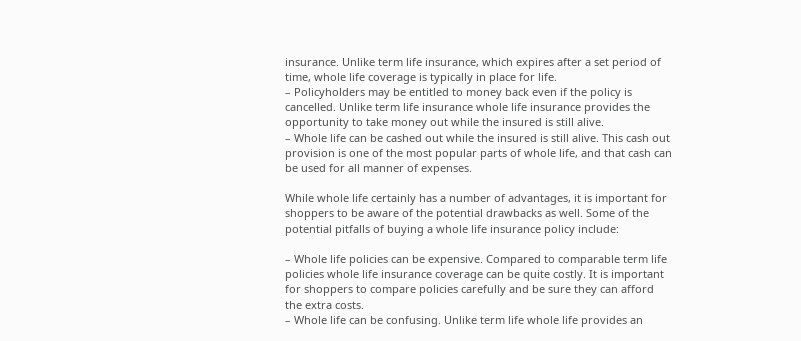insurance. Unlike term life insurance, which expires after a set period of time, whole life coverage is typically in place for life.
– Policyholders may be entitled to money back even if the policy is cancelled. Unlike term life insurance whole life insurance provides the opportunity to take money out while the insured is still alive.
– Whole life can be cashed out while the insured is still alive. This cash out provision is one of the most popular parts of whole life, and that cash can be used for all manner of expenses.

While whole life certainly has a number of advantages, it is important for shoppers to be aware of the potential drawbacks as well. Some of the potential pitfalls of buying a whole life insurance policy include:

– Whole life policies can be expensive. Compared to comparable term life policies whole life insurance coverage can be quite costly. It is important for shoppers to compare policies carefully and be sure they can afford the extra costs.
– Whole life can be confusing. Unlike term life whole life provides an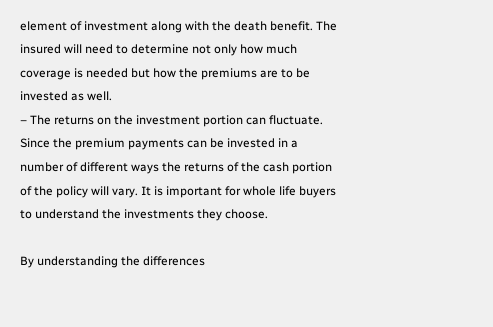element of investment along with the death benefit. The insured will need to determine not only how much coverage is needed but how the premiums are to be invested as well.
– The returns on the investment portion can fluctuate. Since the premium payments can be invested in a number of different ways the returns of the cash portion of the policy will vary. It is important for whole life buyers to understand the investments they choose.

By understanding the differences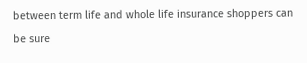between term life and whole life insurance shoppers can be sure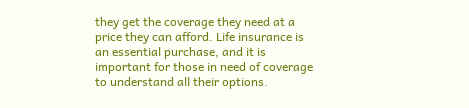they get the coverage they need at a price they can afford. Life insurance is an essential purchase, and it is important for those in need of coverage to understand all their options.